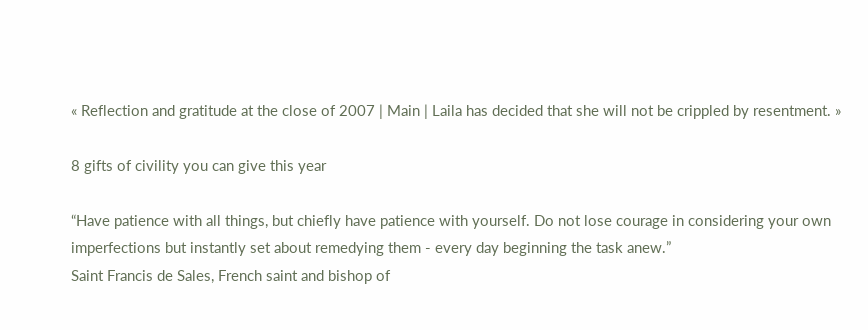« Reflection and gratitude at the close of 2007 | Main | Laila has decided that she will not be crippled by resentment. »

8 gifts of civility you can give this year

“Have patience with all things, but chiefly have patience with yourself. Do not lose courage in considering your own imperfections but instantly set about remedying them - every day beginning the task anew.”
Saint Francis de Sales, French saint and bishop of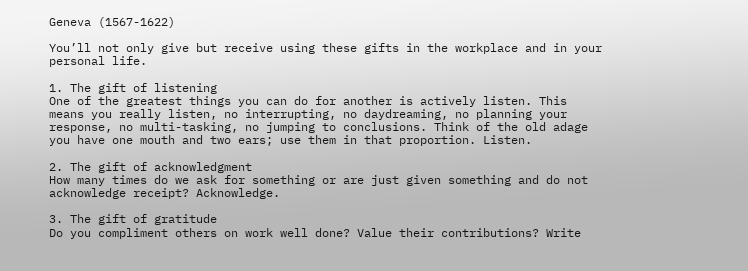Geneva (1567-1622)

You’ll not only give but receive using these gifts in the workplace and in your personal life.

1. The gift of listening
One of the greatest things you can do for another is actively listen. This means you really listen, no interrupting, no daydreaming, no planning your response, no multi-tasking, no jumping to conclusions. Think of the old adage you have one mouth and two ears; use them in that proportion. Listen.

2. The gift of acknowledgment
How many times do we ask for something or are just given something and do not acknowledge receipt? Acknowledge.

3. The gift of gratitude
Do you compliment others on work well done? Value their contributions? Write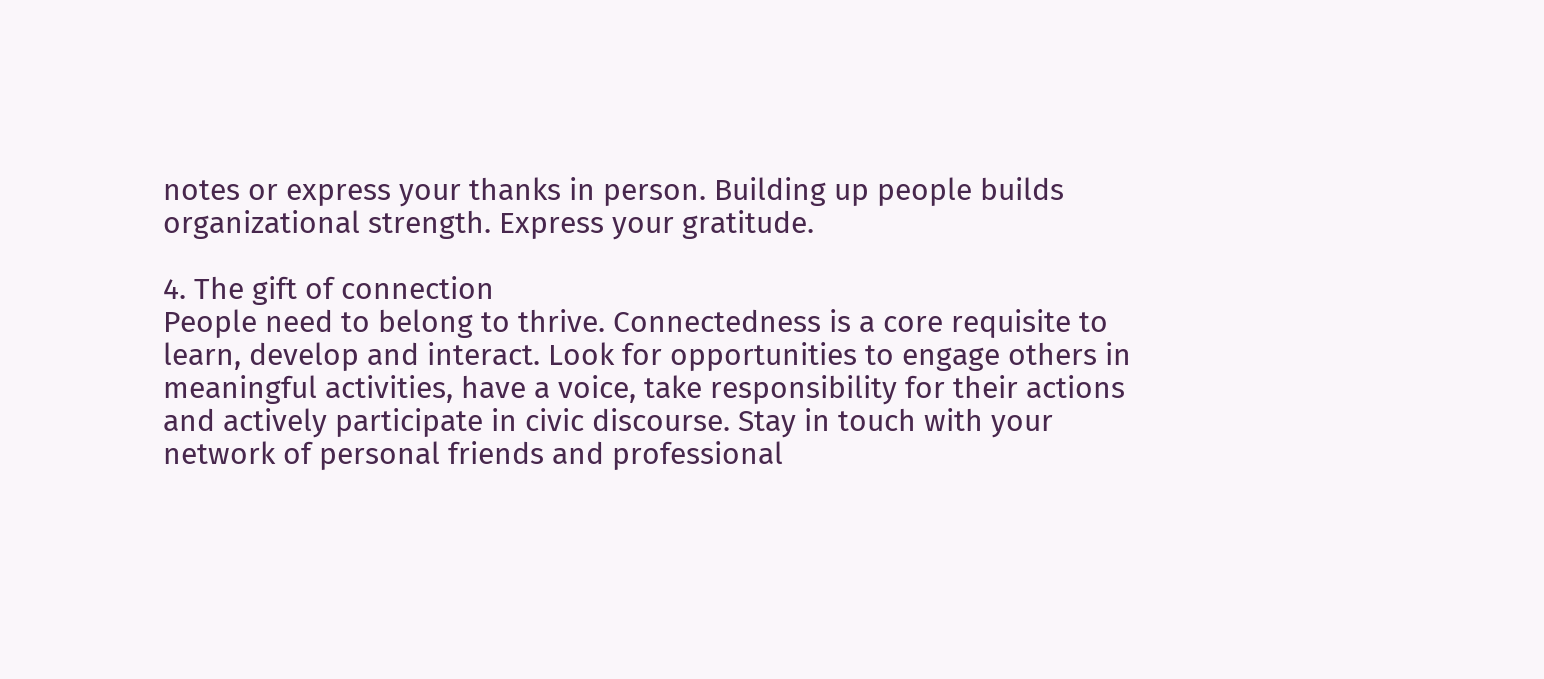notes or express your thanks in person. Building up people builds organizational strength. Express your gratitude.

4. The gift of connection
People need to belong to thrive. Connectedness is a core requisite to learn, develop and interact. Look for opportunities to engage others in meaningful activities, have a voice, take responsibility for their actions and actively participate in civic discourse. Stay in touch with your network of personal friends and professional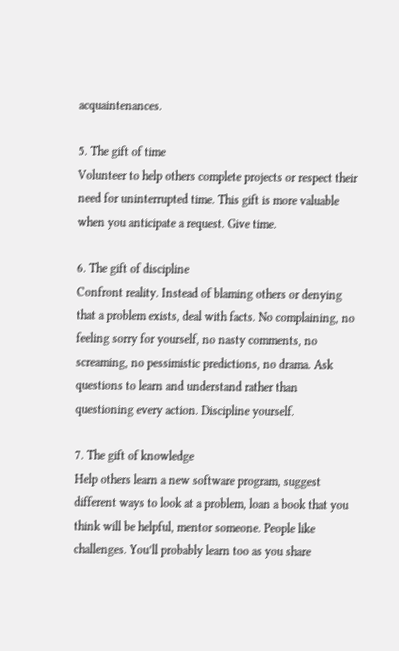acquaintenances.

5. The gift of time
Volunteer to help others complete projects or respect their need for uninterrupted time. This gift is more valuable when you anticipate a request. Give time.

6. The gift of discipline
Confront reality. Instead of blaming others or denying that a problem exists, deal with facts. No complaining, no feeling sorry for yourself, no nasty comments, no screaming, no pessimistic predictions, no drama. Ask questions to learn and understand rather than questioning every action. Discipline yourself.

7. The gift of knowledge
Help others learn a new software program, suggest different ways to look at a problem, loan a book that you think will be helpful, mentor someone. People like challenges. You’ll probably learn too as you share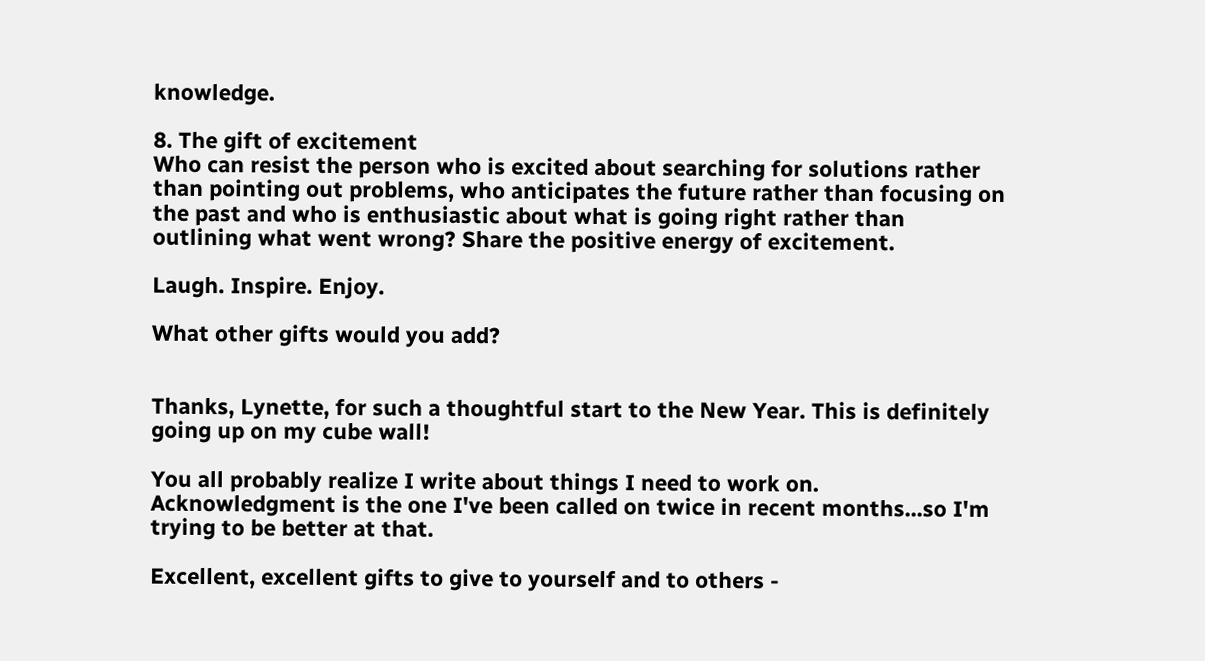knowledge.

8. The gift of excitement
Who can resist the person who is excited about searching for solutions rather than pointing out problems, who anticipates the future rather than focusing on the past and who is enthusiastic about what is going right rather than outlining what went wrong? Share the positive energy of excitement.

Laugh. Inspire. Enjoy.

What other gifts would you add?


Thanks, Lynette, for such a thoughtful start to the New Year. This is definitely going up on my cube wall!

You all probably realize I write about things I need to work on. Acknowledgment is the one I've been called on twice in recent months...so I'm trying to be better at that.

Excellent, excellent gifts to give to yourself and to others -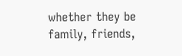whether they be family, friends,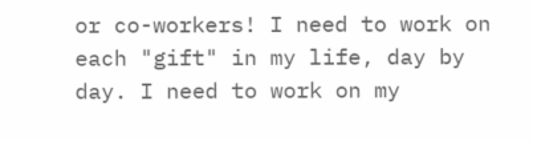or co-workers! I need to work on each "gift" in my life, day by day. I need to work on my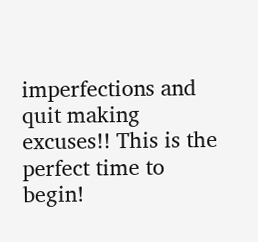imperfections and quit making excuses!! This is the perfect time to begin!